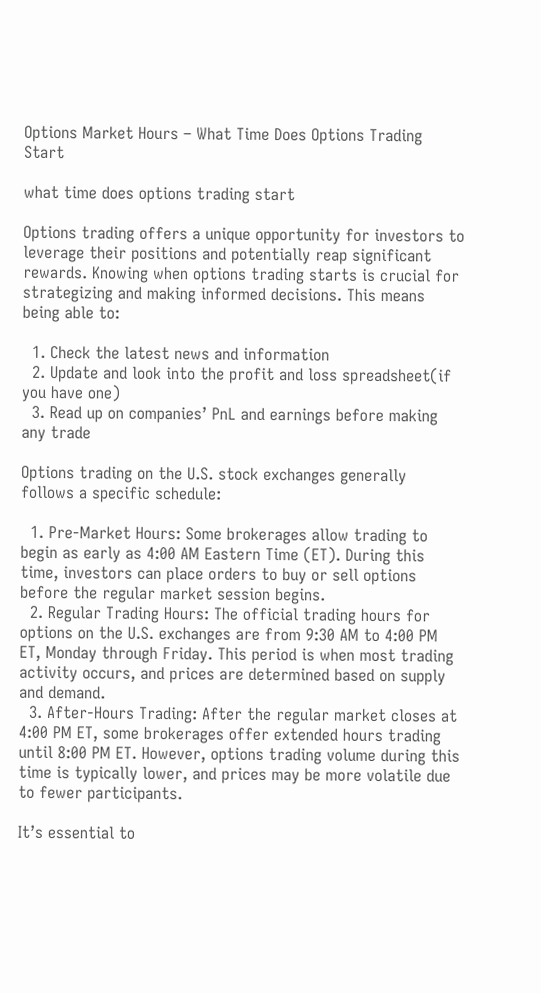Options Market Hours – What Time Does Options Trading Start

what time does options trading start

Options trading offers a unique opportunity for investors to leverage their positions and potentially reap significant rewards. Knowing when options trading starts is crucial for strategizing and making informed decisions. This means being able to:

  1. Check the latest news and information
  2. Update and look into the profit and loss spreadsheet(if you have one)
  3. Read up on companies’ PnL and earnings before making any trade

Options trading on the U.S. stock exchanges generally follows a specific schedule:

  1. Pre-Market Hours: Some brokerages allow trading to begin as early as 4:00 AM Eastern Time (ET). During this time, investors can place orders to buy or sell options before the regular market session begins.
  2. Regular Trading Hours: The official trading hours for options on the U.S. exchanges are from 9:30 AM to 4:00 PM ET, Monday through Friday. This period is when most trading activity occurs, and prices are determined based on supply and demand.
  3. After-Hours Trading: After the regular market closes at 4:00 PM ET, some brokerages offer extended hours trading until 8:00 PM ET. However, options trading volume during this time is typically lower, and prices may be more volatile due to fewer participants.

It’s essential to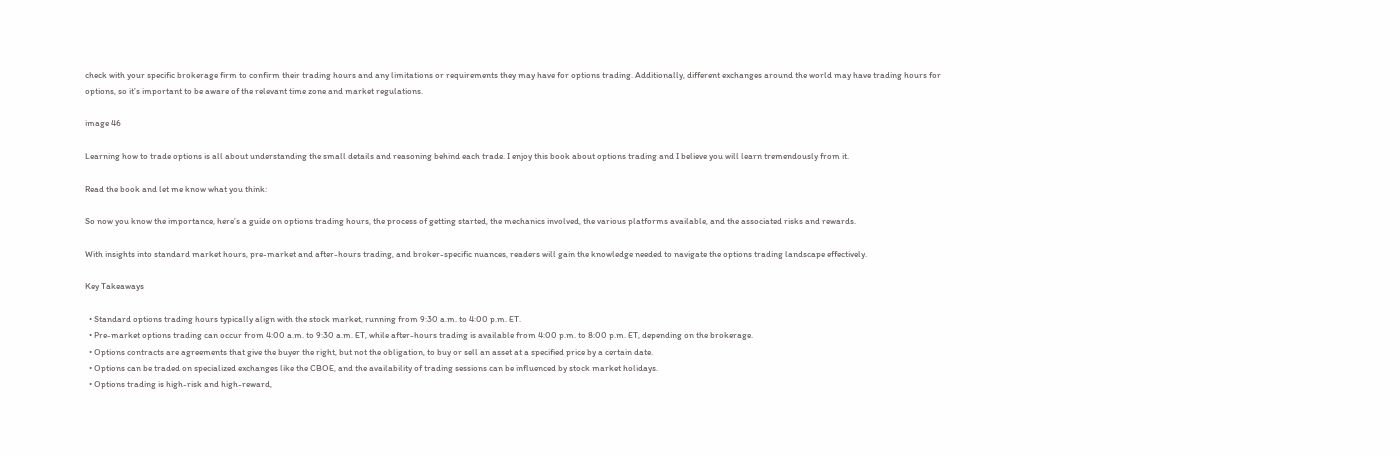check with your specific brokerage firm to confirm their trading hours and any limitations or requirements they may have for options trading. Additionally, different exchanges around the world may have trading hours for options, so it’s important to be aware of the relevant time zone and market regulations.

image 46

Learning how to trade options is all about understanding the small details and reasoning behind each trade. I enjoy this book about options trading and I believe you will learn tremendously from it.

Read the book and let me know what you think:

So now you know the importance, here’s a guide on options trading hours, the process of getting started, the mechanics involved, the various platforms available, and the associated risks and rewards.

With insights into standard market hours, pre-market and after-hours trading, and broker-specific nuances, readers will gain the knowledge needed to navigate the options trading landscape effectively.

Key Takeaways

  • Standard options trading hours typically align with the stock market, running from 9:30 a.m. to 4:00 p.m. ET.
  • Pre-market options trading can occur from 4:00 a.m. to 9:30 a.m. ET, while after-hours trading is available from 4:00 p.m. to 8:00 p.m. ET, depending on the brokerage.
  • Options contracts are agreements that give the buyer the right, but not the obligation, to buy or sell an asset at a specified price by a certain date.
  • Options can be traded on specialized exchanges like the CBOE, and the availability of trading sessions can be influenced by stock market holidays.
  • Options trading is high-risk and high-reward,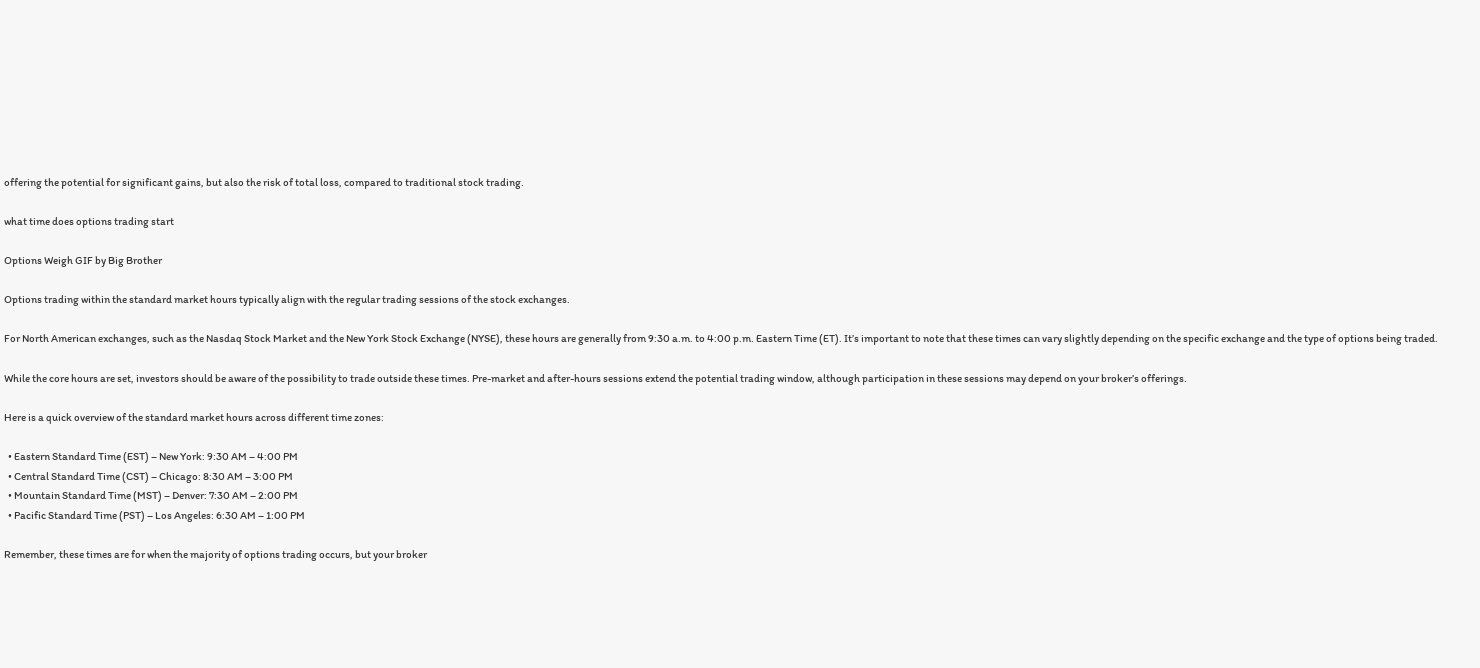offering the potential for significant gains, but also the risk of total loss, compared to traditional stock trading.

what time does options trading start

Options Weigh GIF by Big Brother

Options trading within the standard market hours typically align with the regular trading sessions of the stock exchanges.

For North American exchanges, such as the Nasdaq Stock Market and the New York Stock Exchange (NYSE), these hours are generally from 9:30 a.m. to 4:00 p.m. Eastern Time (ET). It’s important to note that these times can vary slightly depending on the specific exchange and the type of options being traded.

While the core hours are set, investors should be aware of the possibility to trade outside these times. Pre-market and after-hours sessions extend the potential trading window, although participation in these sessions may depend on your broker’s offerings.

Here is a quick overview of the standard market hours across different time zones:

  • Eastern Standard Time (EST) – New York: 9:30 AM – 4:00 PM
  • Central Standard Time (CST) – Chicago: 8:30 AM – 3:00 PM
  • Mountain Standard Time (MST) – Denver: 7:30 AM – 2:00 PM
  • Pacific Standard Time (PST) – Los Angeles: 6:30 AM – 1:00 PM

Remember, these times are for when the majority of options trading occurs, but your broker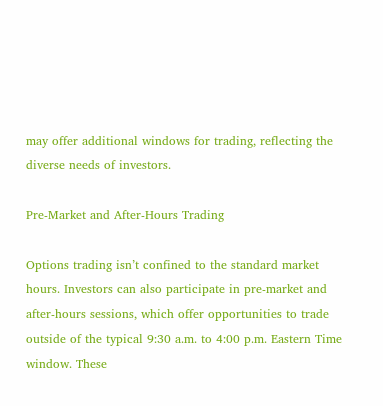may offer additional windows for trading, reflecting the diverse needs of investors.

Pre-Market and After-Hours Trading

Options trading isn’t confined to the standard market hours. Investors can also participate in pre-market and after-hours sessions, which offer opportunities to trade outside of the typical 9:30 a.m. to 4:00 p.m. Eastern Time window. These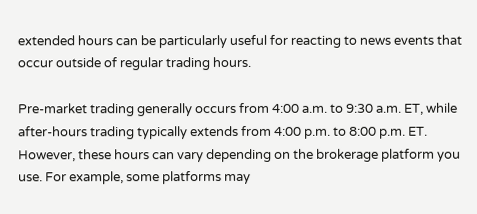extended hours can be particularly useful for reacting to news events that occur outside of regular trading hours.

Pre-market trading generally occurs from 4:00 a.m. to 9:30 a.m. ET, while after-hours trading typically extends from 4:00 p.m. to 8:00 p.m. ET. However, these hours can vary depending on the brokerage platform you use. For example, some platforms may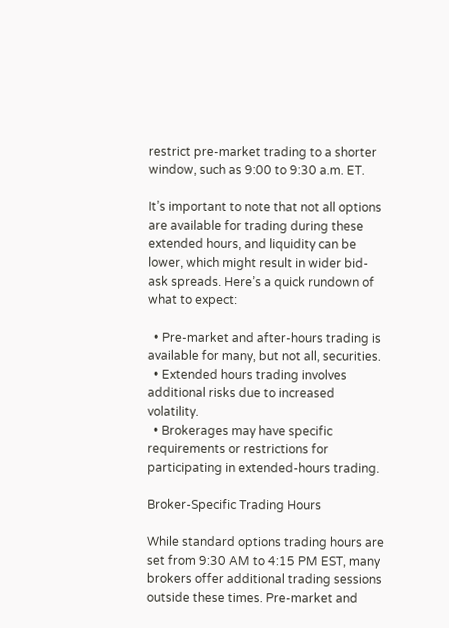restrict pre-market trading to a shorter window, such as 9:00 to 9:30 a.m. ET.

It’s important to note that not all options are available for trading during these extended hours, and liquidity can be lower, which might result in wider bid-ask spreads. Here’s a quick rundown of what to expect:

  • Pre-market and after-hours trading is available for many, but not all, securities.
  • Extended hours trading involves additional risks due to increased volatility.
  • Brokerages may have specific requirements or restrictions for participating in extended-hours trading.

Broker-Specific Trading Hours

While standard options trading hours are set from 9:30 AM to 4:15 PM EST, many brokers offer additional trading sessions outside these times. Pre-market and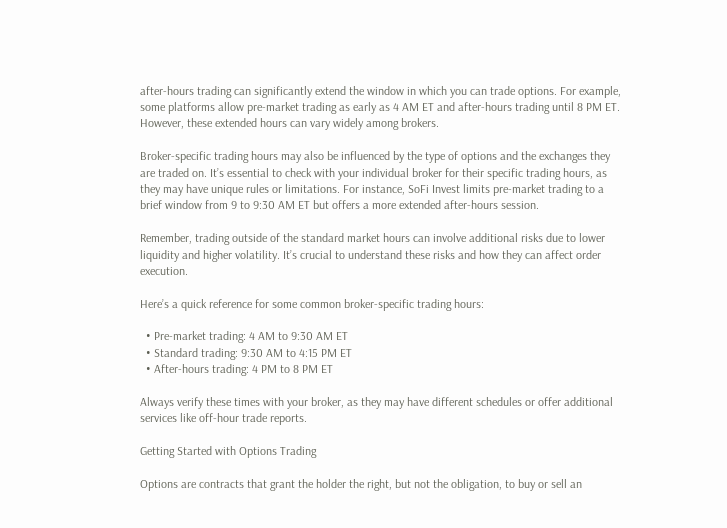after-hours trading can significantly extend the window in which you can trade options. For example, some platforms allow pre-market trading as early as 4 AM ET and after-hours trading until 8 PM ET. However, these extended hours can vary widely among brokers.

Broker-specific trading hours may also be influenced by the type of options and the exchanges they are traded on. It’s essential to check with your individual broker for their specific trading hours, as they may have unique rules or limitations. For instance, SoFi Invest limits pre-market trading to a brief window from 9 to 9:30 AM ET but offers a more extended after-hours session.

Remember, trading outside of the standard market hours can involve additional risks due to lower liquidity and higher volatility. It’s crucial to understand these risks and how they can affect order execution.

Here’s a quick reference for some common broker-specific trading hours:

  • Pre-market trading: 4 AM to 9:30 AM ET
  • Standard trading: 9:30 AM to 4:15 PM ET
  • After-hours trading: 4 PM to 8 PM ET

Always verify these times with your broker, as they may have different schedules or offer additional services like off-hour trade reports.

Getting Started with Options Trading

Options are contracts that grant the holder the right, but not the obligation, to buy or sell an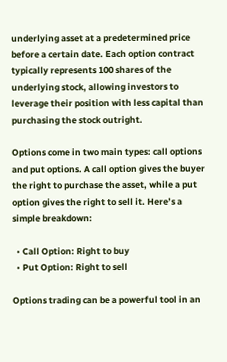underlying asset at a predetermined price before a certain date. Each option contract typically represents 100 shares of the underlying stock, allowing investors to leverage their position with less capital than purchasing the stock outright.

Options come in two main types: call options and put options. A call option gives the buyer the right to purchase the asset, while a put option gives the right to sell it. Here’s a simple breakdown:

  • Call Option: Right to buy
  • Put Option: Right to sell

Options trading can be a powerful tool in an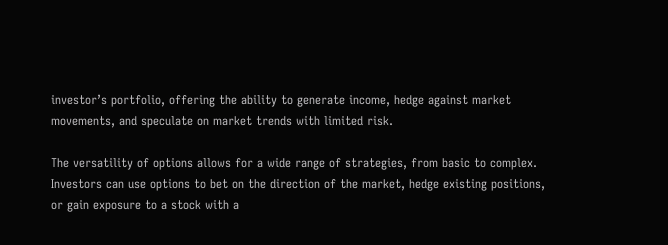investor’s portfolio, offering the ability to generate income, hedge against market movements, and speculate on market trends with limited risk.

The versatility of options allows for a wide range of strategies, from basic to complex. Investors can use options to bet on the direction of the market, hedge existing positions, or gain exposure to a stock with a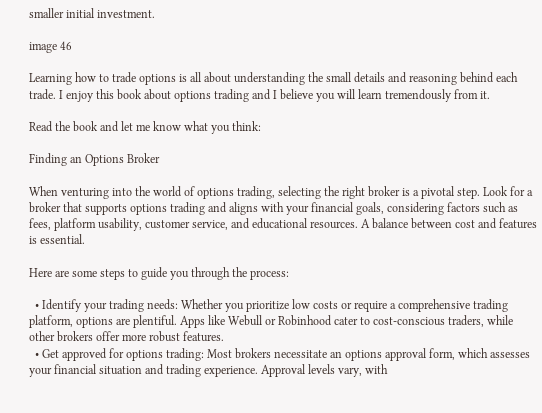smaller initial investment.

image 46

Learning how to trade options is all about understanding the small details and reasoning behind each trade. I enjoy this book about options trading and I believe you will learn tremendously from it.

Read the book and let me know what you think:

Finding an Options Broker

When venturing into the world of options trading, selecting the right broker is a pivotal step. Look for a broker that supports options trading and aligns with your financial goals, considering factors such as fees, platform usability, customer service, and educational resources. A balance between cost and features is essential.

Here are some steps to guide you through the process:

  • Identify your trading needs: Whether you prioritize low costs or require a comprehensive trading platform, options are plentiful. Apps like Webull or Robinhood cater to cost-conscious traders, while other brokers offer more robust features.
  • Get approved for options trading: Most brokers necessitate an options approval form, which assesses your financial situation and trading experience. Approval levels vary, with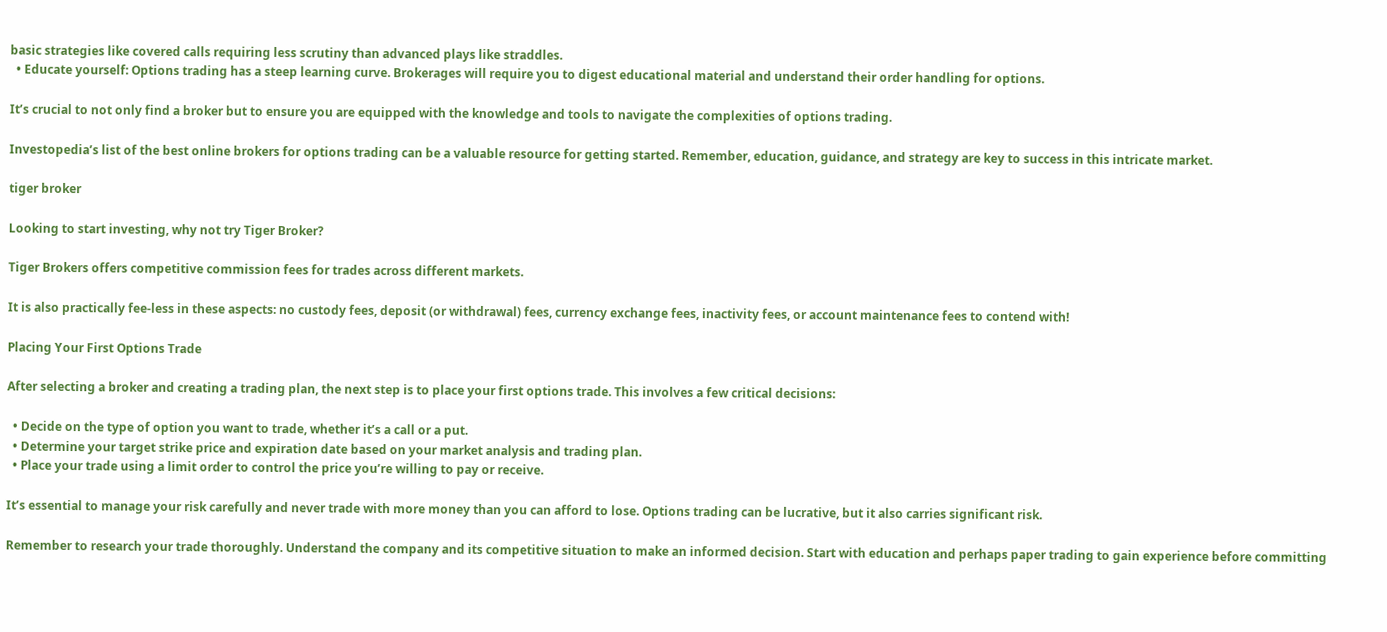basic strategies like covered calls requiring less scrutiny than advanced plays like straddles.
  • Educate yourself: Options trading has a steep learning curve. Brokerages will require you to digest educational material and understand their order handling for options.

It’s crucial to not only find a broker but to ensure you are equipped with the knowledge and tools to navigate the complexities of options trading.

Investopedia’s list of the best online brokers for options trading can be a valuable resource for getting started. Remember, education, guidance, and strategy are key to success in this intricate market.

tiger broker

Looking to start investing, why not try Tiger Broker?

Tiger Brokers offers competitive commission fees for trades across different markets.

It is also practically fee-less in these aspects: no custody fees, deposit (or withdrawal) fees, currency exchange fees, inactivity fees, or account maintenance fees to contend with!

Placing Your First Options Trade

After selecting a broker and creating a trading plan, the next step is to place your first options trade. This involves a few critical decisions:

  • Decide on the type of option you want to trade, whether it’s a call or a put.
  • Determine your target strike price and expiration date based on your market analysis and trading plan.
  • Place your trade using a limit order to control the price you’re willing to pay or receive.

It’s essential to manage your risk carefully and never trade with more money than you can afford to lose. Options trading can be lucrative, but it also carries significant risk.

Remember to research your trade thoroughly. Understand the company and its competitive situation to make an informed decision. Start with education and perhaps paper trading to gain experience before committing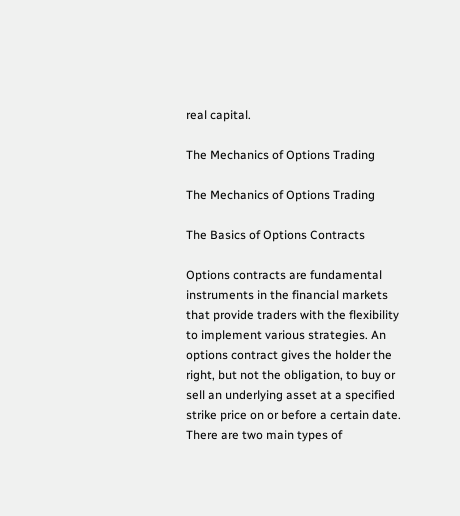real capital.

The Mechanics of Options Trading

The Mechanics of Options Trading

The Basics of Options Contracts

Options contracts are fundamental instruments in the financial markets that provide traders with the flexibility to implement various strategies. An options contract gives the holder the right, but not the obligation, to buy or sell an underlying asset at a specified strike price on or before a certain date. There are two main types of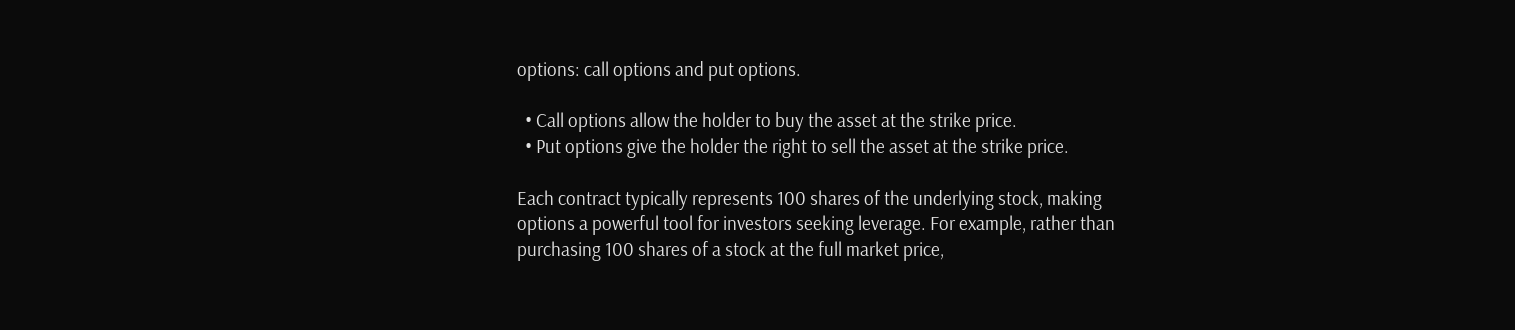options: call options and put options.

  • Call options allow the holder to buy the asset at the strike price.
  • Put options give the holder the right to sell the asset at the strike price.

Each contract typically represents 100 shares of the underlying stock, making options a powerful tool for investors seeking leverage. For example, rather than purchasing 100 shares of a stock at the full market price,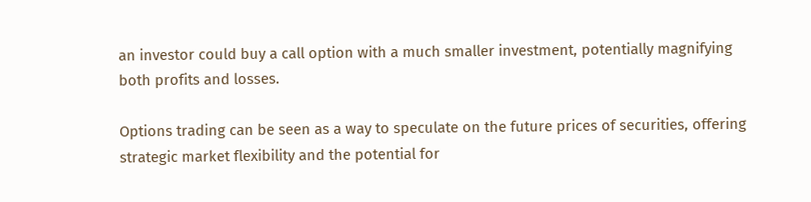an investor could buy a call option with a much smaller investment, potentially magnifying both profits and losses.

Options trading can be seen as a way to speculate on the future prices of securities, offering strategic market flexibility and the potential for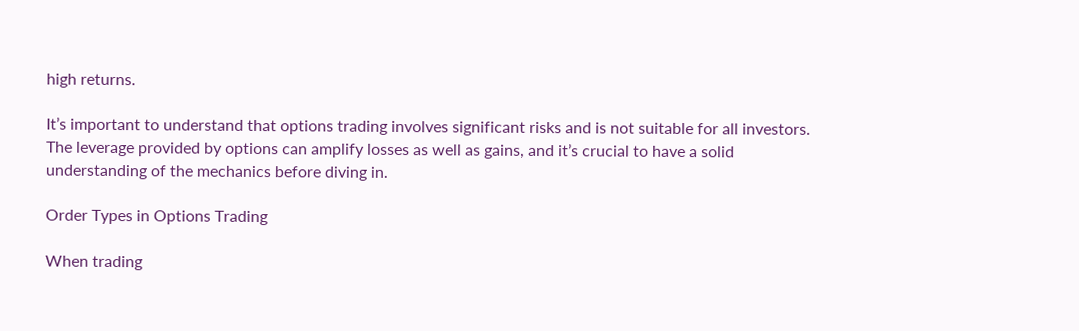high returns.

It’s important to understand that options trading involves significant risks and is not suitable for all investors. The leverage provided by options can amplify losses as well as gains, and it’s crucial to have a solid understanding of the mechanics before diving in.

Order Types in Options Trading

When trading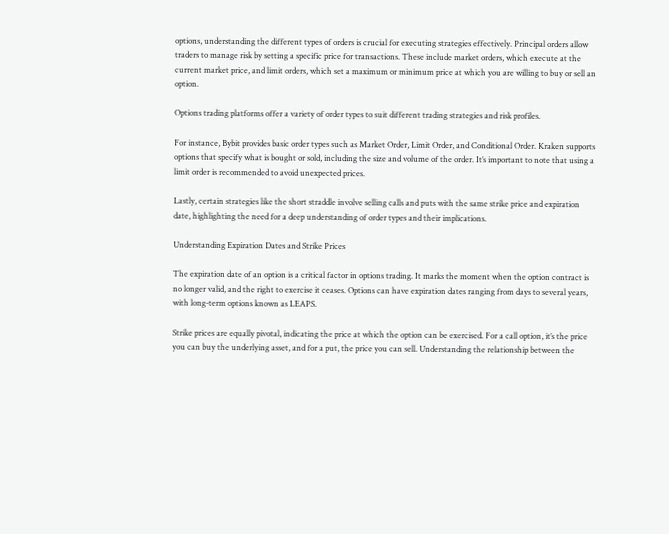options, understanding the different types of orders is crucial for executing strategies effectively. Principal orders allow traders to manage risk by setting a specific price for transactions. These include market orders, which execute at the current market price, and limit orders, which set a maximum or minimum price at which you are willing to buy or sell an option.

Options trading platforms offer a variety of order types to suit different trading strategies and risk profiles.

For instance, Bybit provides basic order types such as Market Order, Limit Order, and Conditional Order. Kraken supports options that specify what is bought or sold, including the size and volume of the order. It’s important to note that using a limit order is recommended to avoid unexpected prices.

Lastly, certain strategies like the short straddle involve selling calls and puts with the same strike price and expiration date, highlighting the need for a deep understanding of order types and their implications.

Understanding Expiration Dates and Strike Prices

The expiration date of an option is a critical factor in options trading. It marks the moment when the option contract is no longer valid, and the right to exercise it ceases. Options can have expiration dates ranging from days to several years, with long-term options known as LEAPS.

Strike prices are equally pivotal, indicating the price at which the option can be exercised. For a call option, it’s the price you can buy the underlying asset, and for a put, the price you can sell. Understanding the relationship between the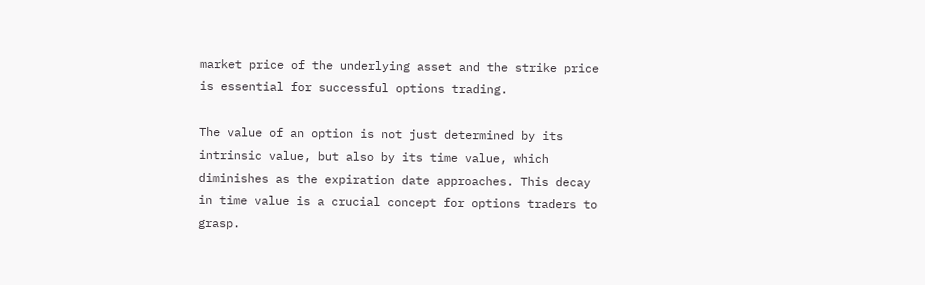market price of the underlying asset and the strike price is essential for successful options trading.

The value of an option is not just determined by its intrinsic value, but also by its time value, which diminishes as the expiration date approaches. This decay in time value is a crucial concept for options traders to grasp.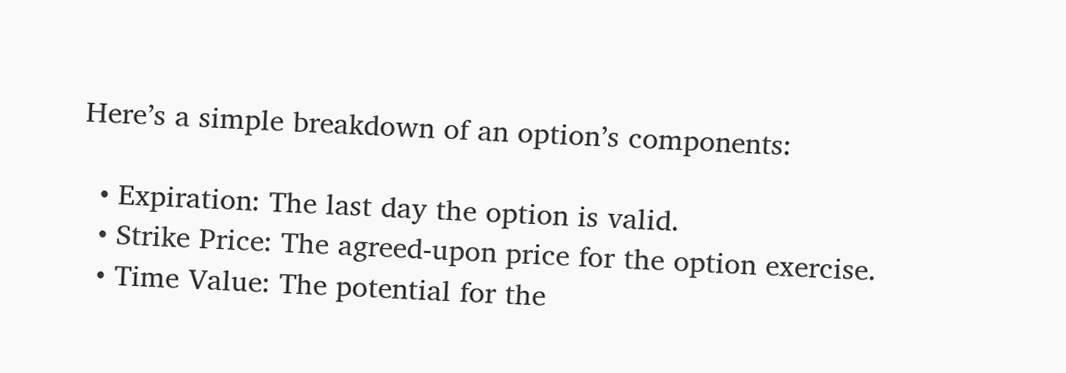Here’s a simple breakdown of an option’s components:

  • Expiration: The last day the option is valid.
  • Strike Price: The agreed-upon price for the option exercise.
  • Time Value: The potential for the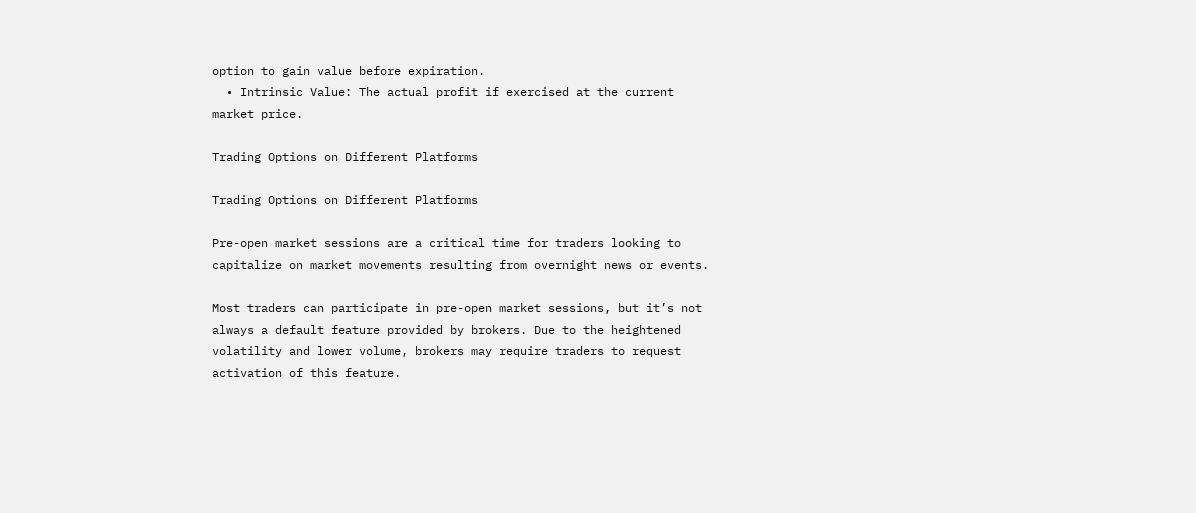option to gain value before expiration.
  • Intrinsic Value: The actual profit if exercised at the current market price.

Trading Options on Different Platforms

Trading Options on Different Platforms

Pre-open market sessions are a critical time for traders looking to capitalize on market movements resulting from overnight news or events.

Most traders can participate in pre-open market sessions, but it’s not always a default feature provided by brokers. Due to the heightened volatility and lower volume, brokers may require traders to request activation of this feature.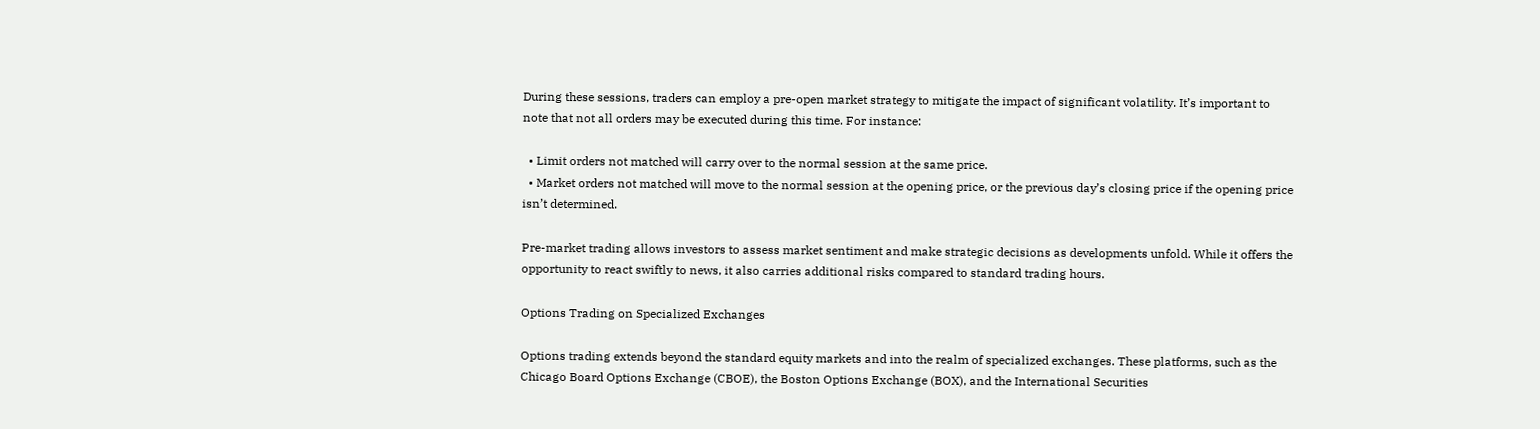During these sessions, traders can employ a pre-open market strategy to mitigate the impact of significant volatility. It’s important to note that not all orders may be executed during this time. For instance:

  • Limit orders not matched will carry over to the normal session at the same price.
  • Market orders not matched will move to the normal session at the opening price, or the previous day’s closing price if the opening price isn’t determined.

Pre-market trading allows investors to assess market sentiment and make strategic decisions as developments unfold. While it offers the opportunity to react swiftly to news, it also carries additional risks compared to standard trading hours.

Options Trading on Specialized Exchanges

Options trading extends beyond the standard equity markets and into the realm of specialized exchanges. These platforms, such as the Chicago Board Options Exchange (CBOE), the Boston Options Exchange (BOX), and the International Securities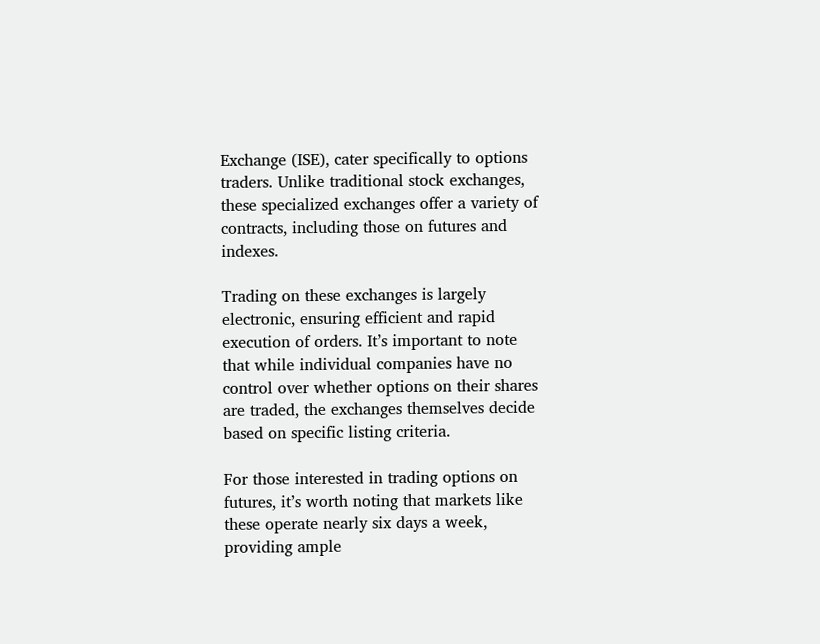Exchange (ISE), cater specifically to options traders. Unlike traditional stock exchanges, these specialized exchanges offer a variety of contracts, including those on futures and indexes.

Trading on these exchanges is largely electronic, ensuring efficient and rapid execution of orders. It’s important to note that while individual companies have no control over whether options on their shares are traded, the exchanges themselves decide based on specific listing criteria.

For those interested in trading options on futures, it’s worth noting that markets like these operate nearly six days a week, providing ample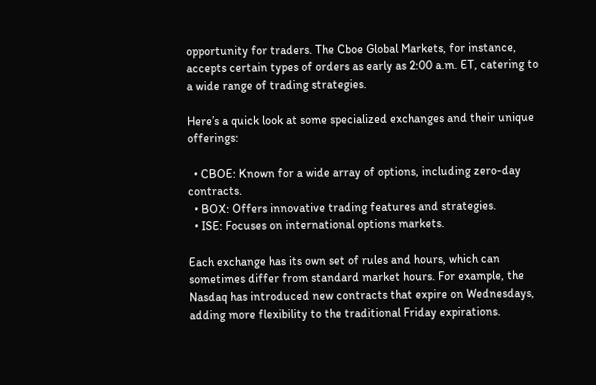opportunity for traders. The Cboe Global Markets, for instance, accepts certain types of orders as early as 2:00 a.m. ET, catering to a wide range of trading strategies.

Here’s a quick look at some specialized exchanges and their unique offerings:

  • CBOE: Known for a wide array of options, including zero-day contracts.
  • BOX: Offers innovative trading features and strategies.
  • ISE: Focuses on international options markets.

Each exchange has its own set of rules and hours, which can sometimes differ from standard market hours. For example, the Nasdaq has introduced new contracts that expire on Wednesdays, adding more flexibility to the traditional Friday expirations.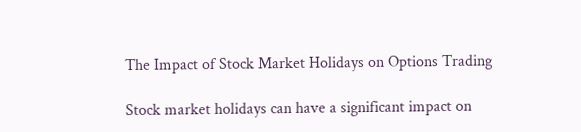The Impact of Stock Market Holidays on Options Trading

Stock market holidays can have a significant impact on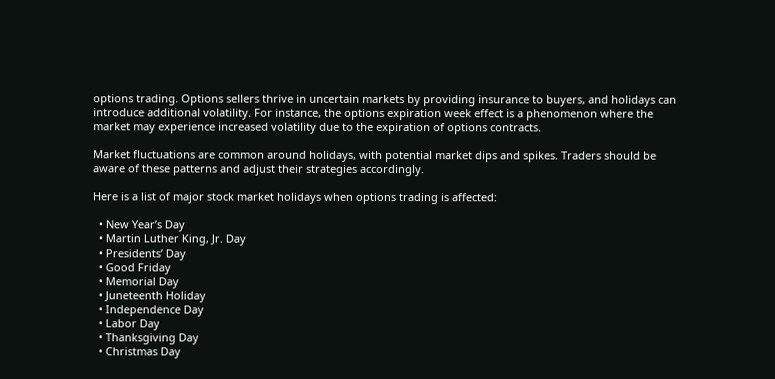options trading. Options sellers thrive in uncertain markets by providing insurance to buyers, and holidays can introduce additional volatility. For instance, the options expiration week effect is a phenomenon where the market may experience increased volatility due to the expiration of options contracts.

Market fluctuations are common around holidays, with potential market dips and spikes. Traders should be aware of these patterns and adjust their strategies accordingly.

Here is a list of major stock market holidays when options trading is affected:

  • New Year’s Day
  • Martin Luther King, Jr. Day
  • Presidents’ Day
  • Good Friday
  • Memorial Day
  • Juneteenth Holiday
  • Independence Day
  • Labor Day
  • Thanksgiving Day
  • Christmas Day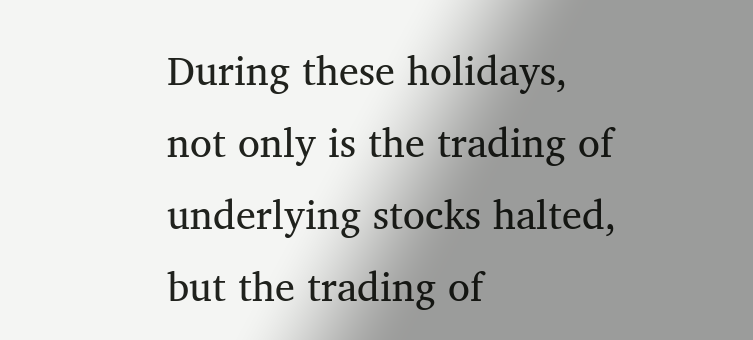During these holidays, not only is the trading of underlying stocks halted, but the trading of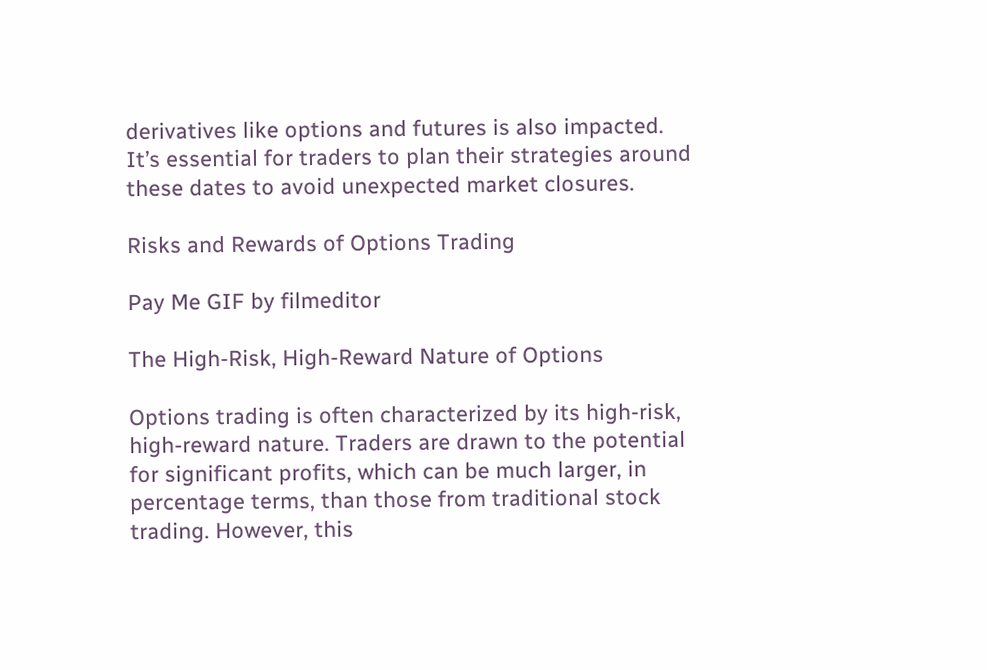derivatives like options and futures is also impacted. It’s essential for traders to plan their strategies around these dates to avoid unexpected market closures.

Risks and Rewards of Options Trading

Pay Me GIF by filmeditor

The High-Risk, High-Reward Nature of Options

Options trading is often characterized by its high-risk, high-reward nature. Traders are drawn to the potential for significant profits, which can be much larger, in percentage terms, than those from traditional stock trading. However, this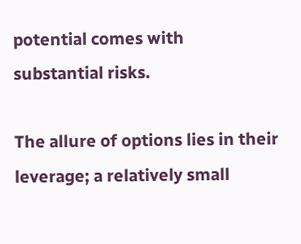potential comes with substantial risks.

The allure of options lies in their leverage; a relatively small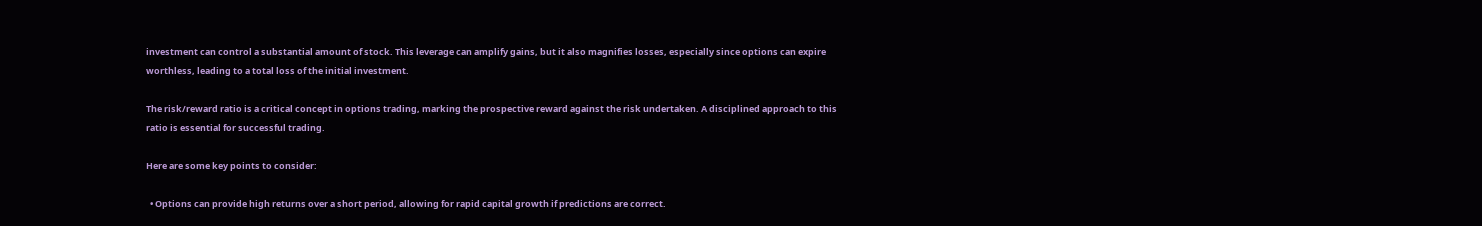investment can control a substantial amount of stock. This leverage can amplify gains, but it also magnifies losses, especially since options can expire worthless, leading to a total loss of the initial investment.

The risk/reward ratio is a critical concept in options trading, marking the prospective reward against the risk undertaken. A disciplined approach to this ratio is essential for successful trading.

Here are some key points to consider:

  • Options can provide high returns over a short period, allowing for rapid capital growth if predictions are correct.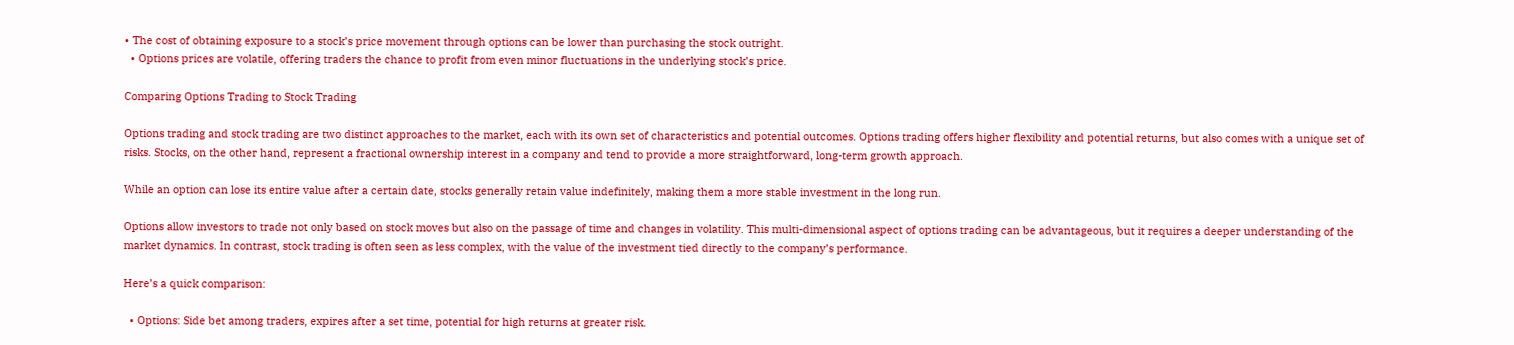• The cost of obtaining exposure to a stock’s price movement through options can be lower than purchasing the stock outright.
  • Options prices are volatile, offering traders the chance to profit from even minor fluctuations in the underlying stock’s price.

Comparing Options Trading to Stock Trading

Options trading and stock trading are two distinct approaches to the market, each with its own set of characteristics and potential outcomes. Options trading offers higher flexibility and potential returns, but also comes with a unique set of risks. Stocks, on the other hand, represent a fractional ownership interest in a company and tend to provide a more straightforward, long-term growth approach.

While an option can lose its entire value after a certain date, stocks generally retain value indefinitely, making them a more stable investment in the long run.

Options allow investors to trade not only based on stock moves but also on the passage of time and changes in volatility. This multi-dimensional aspect of options trading can be advantageous, but it requires a deeper understanding of the market dynamics. In contrast, stock trading is often seen as less complex, with the value of the investment tied directly to the company’s performance.

Here’s a quick comparison:

  • Options: Side bet among traders, expires after a set time, potential for high returns at greater risk.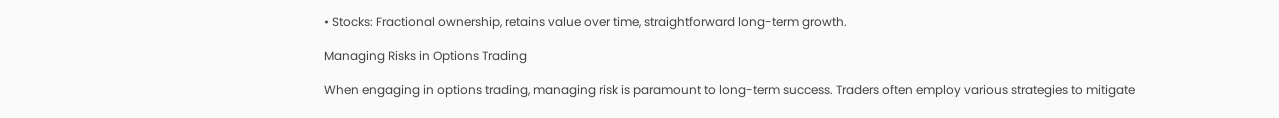• Stocks: Fractional ownership, retains value over time, straightforward long-term growth.

Managing Risks in Options Trading

When engaging in options trading, managing risk is paramount to long-term success. Traders often employ various strategies to mitigate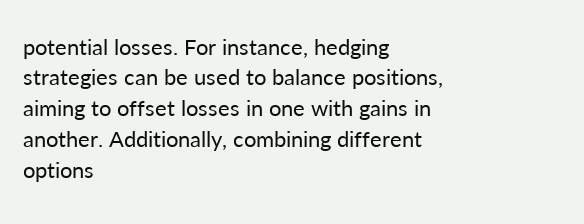potential losses. For instance, hedging strategies can be used to balance positions, aiming to offset losses in one with gains in another. Additionally, combining different options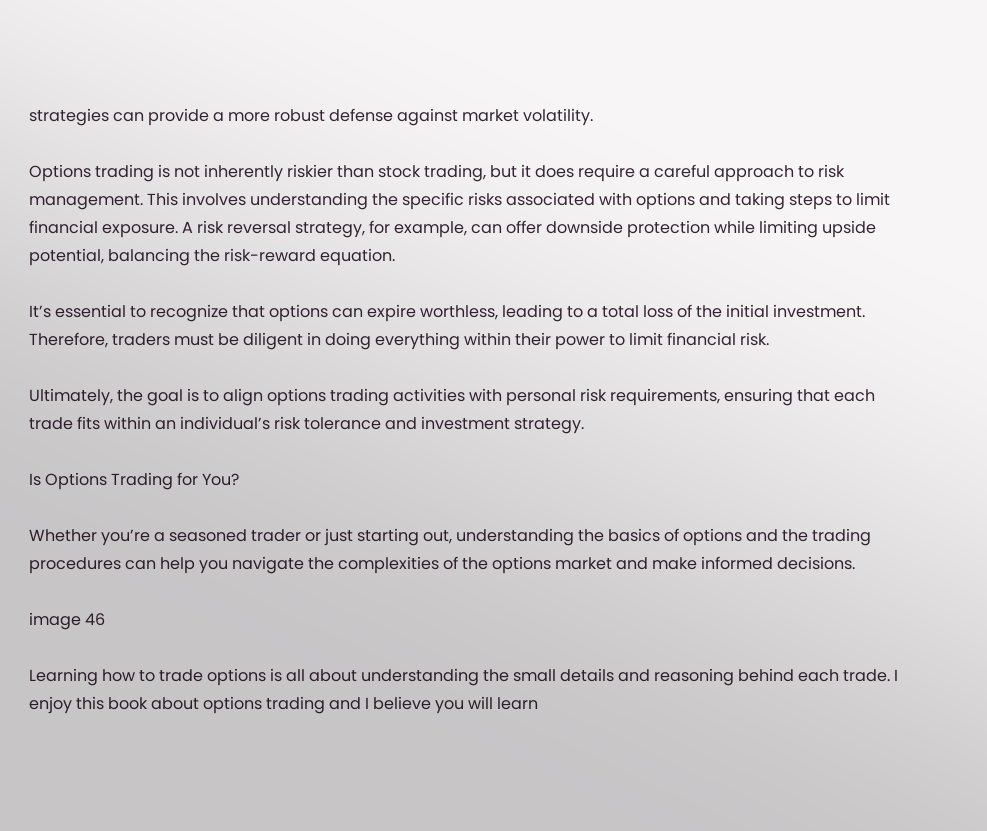strategies can provide a more robust defense against market volatility.

Options trading is not inherently riskier than stock trading, but it does require a careful approach to risk management. This involves understanding the specific risks associated with options and taking steps to limit financial exposure. A risk reversal strategy, for example, can offer downside protection while limiting upside potential, balancing the risk-reward equation.

It’s essential to recognize that options can expire worthless, leading to a total loss of the initial investment. Therefore, traders must be diligent in doing everything within their power to limit financial risk.

Ultimately, the goal is to align options trading activities with personal risk requirements, ensuring that each trade fits within an individual’s risk tolerance and investment strategy.

Is Options Trading for You?

Whether you’re a seasoned trader or just starting out, understanding the basics of options and the trading procedures can help you navigate the complexities of the options market and make informed decisions.

image 46

Learning how to trade options is all about understanding the small details and reasoning behind each trade. I enjoy this book about options trading and I believe you will learn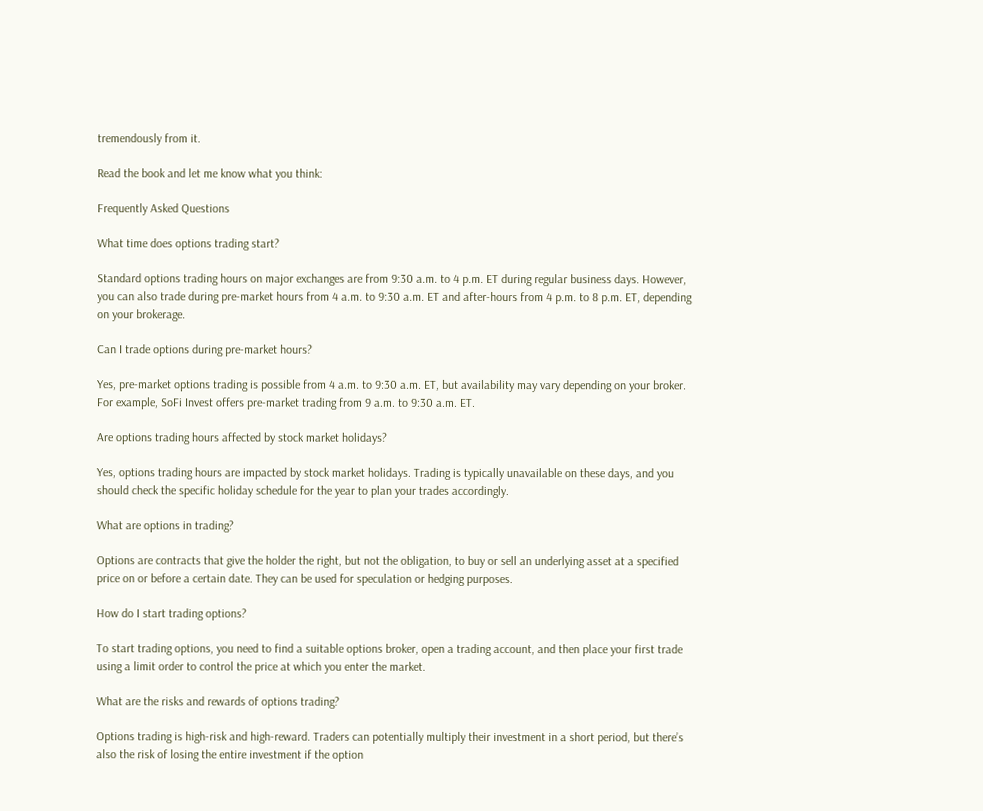tremendously from it.

Read the book and let me know what you think:

Frequently Asked Questions

What time does options trading start?

Standard options trading hours on major exchanges are from 9:30 a.m. to 4 p.m. ET during regular business days. However, you can also trade during pre-market hours from 4 a.m. to 9:30 a.m. ET and after-hours from 4 p.m. to 8 p.m. ET, depending on your brokerage.

Can I trade options during pre-market hours?

Yes, pre-market options trading is possible from 4 a.m. to 9:30 a.m. ET, but availability may vary depending on your broker. For example, SoFi Invest offers pre-market trading from 9 a.m. to 9:30 a.m. ET.

Are options trading hours affected by stock market holidays?

Yes, options trading hours are impacted by stock market holidays. Trading is typically unavailable on these days, and you should check the specific holiday schedule for the year to plan your trades accordingly.

What are options in trading?

Options are contracts that give the holder the right, but not the obligation, to buy or sell an underlying asset at a specified price on or before a certain date. They can be used for speculation or hedging purposes.

How do I start trading options?

To start trading options, you need to find a suitable options broker, open a trading account, and then place your first trade using a limit order to control the price at which you enter the market.

What are the risks and rewards of options trading?

Options trading is high-risk and high-reward. Traders can potentially multiply their investment in a short period, but there’s also the risk of losing the entire investment if the option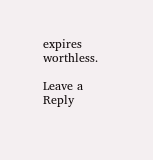expires worthless.

Leave a Reply